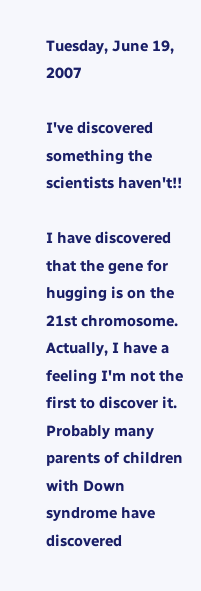Tuesday, June 19, 2007

I've discovered something the scientists haven't!!

I have discovered that the gene for hugging is on the 21st chromosome. Actually, I have a feeling I'm not the first to discover it. Probably many parents of children with Down syndrome have discovered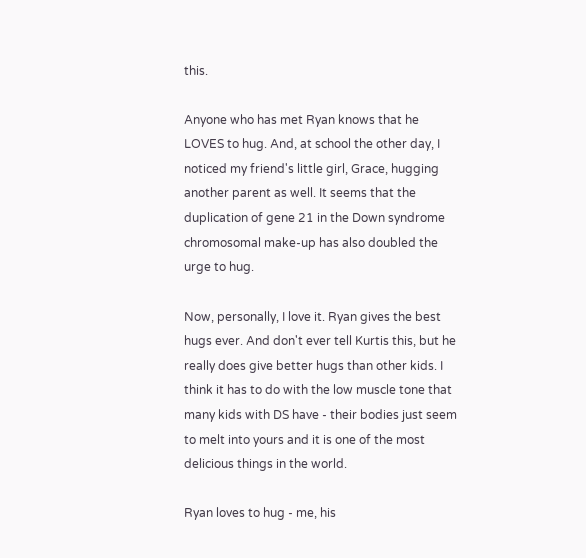this.

Anyone who has met Ryan knows that he LOVES to hug. And, at school the other day, I noticed my friend's little girl, Grace, hugging another parent as well. It seems that the duplication of gene 21 in the Down syndrome chromosomal make-up has also doubled the urge to hug.

Now, personally, I love it. Ryan gives the best hugs ever. And don't ever tell Kurtis this, but he really does give better hugs than other kids. I think it has to do with the low muscle tone that many kids with DS have - their bodies just seem to melt into yours and it is one of the most delicious things in the world.

Ryan loves to hug - me, his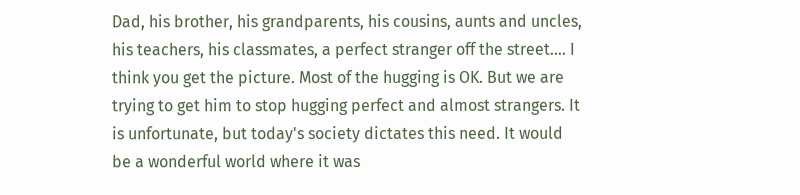Dad, his brother, his grandparents, his cousins, aunts and uncles, his teachers, his classmates, a perfect stranger off the street.... I think you get the picture. Most of the hugging is OK. But we are trying to get him to stop hugging perfect and almost strangers. It is unfortunate, but today's society dictates this need. It would be a wonderful world where it was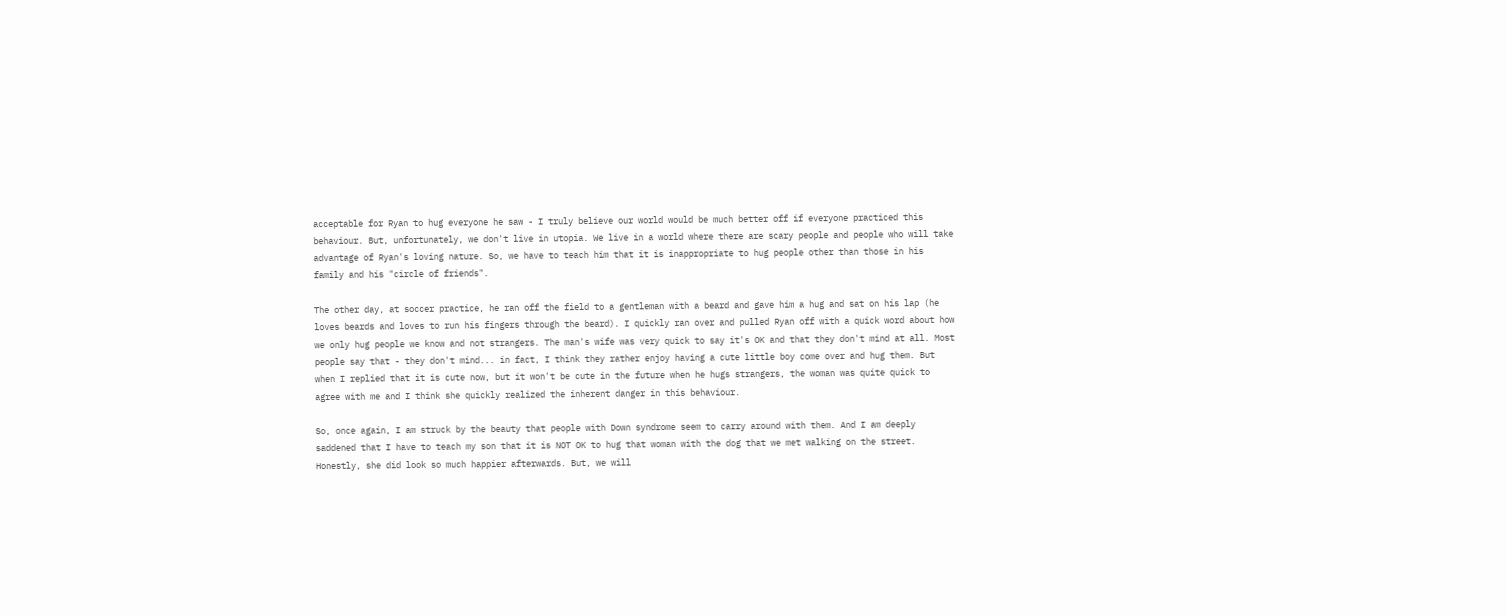acceptable for Ryan to hug everyone he saw - I truly believe our world would be much better off if everyone practiced this behaviour. But, unfortunately, we don't live in utopia. We live in a world where there are scary people and people who will take advantage of Ryan's loving nature. So, we have to teach him that it is inappropriate to hug people other than those in his family and his "circle of friends".

The other day, at soccer practice, he ran off the field to a gentleman with a beard and gave him a hug and sat on his lap (he loves beards and loves to run his fingers through the beard). I quickly ran over and pulled Ryan off with a quick word about how we only hug people we know and not strangers. The man's wife was very quick to say it's OK and that they don't mind at all. Most people say that - they don't mind... in fact, I think they rather enjoy having a cute little boy come over and hug them. But when I replied that it is cute now, but it won't be cute in the future when he hugs strangers, the woman was quite quick to agree with me and I think she quickly realized the inherent danger in this behaviour.

So, once again, I am struck by the beauty that people with Down syndrome seem to carry around with them. And I am deeply saddened that I have to teach my son that it is NOT OK to hug that woman with the dog that we met walking on the street. Honestly, she did look so much happier afterwards. But, we will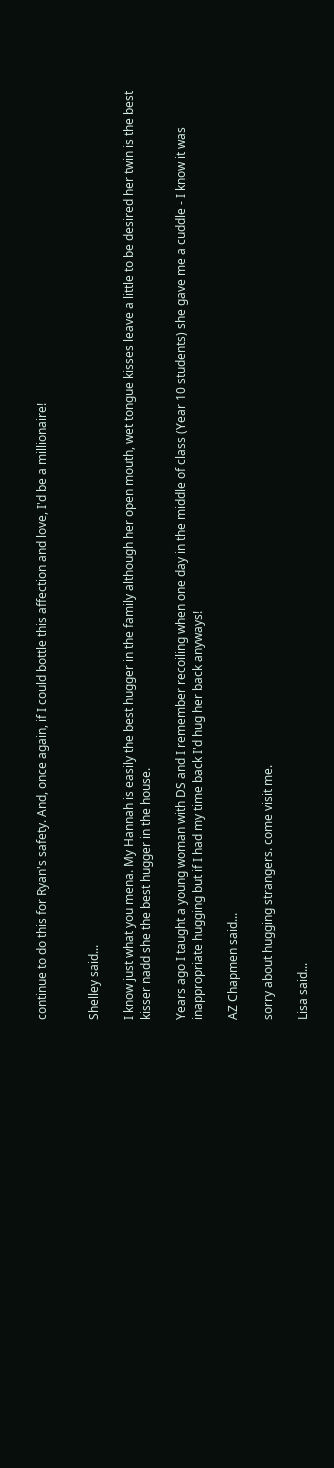continue to do this for Ryan's safety. And, once again, if I could bottle this affection and love, I'd be a millionaire!


Shelley said...

I know just what you mena. My Hannah is easily the best hugger in the family although her open mouth, wet tongue kisses leave a little to be desired her twin is the best kisser nadd she the best hugger in the house.

Years ago I taught a young woman with DS and I remember recoiling when one day in the middle of class (Year 10 students) she gave me a cuddle - I know it was inappropriate hugging but if I had my time back I'd hug her back anyways!

AZ Chapmen said...

sorry about hugging strangers. come visit me.

Lisa said...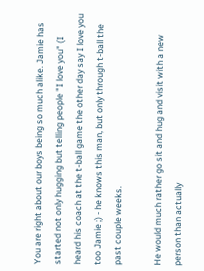You are right about our boys being so much alike. Jamie has started not only hugging but telling people "I love you" (I heard his coach at the t-ball game the other day say I love you too Jamie ;) - he knows this man, but only through t-ball the past couple weeks.

He would much rather go sit and hug and visit with a new person than actually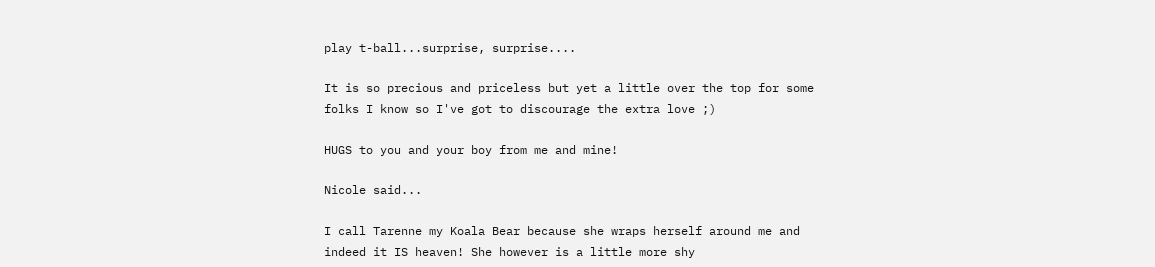play t-ball...surprise, surprise....

It is so precious and priceless but yet a little over the top for some folks I know so I've got to discourage the extra love ;)

HUGS to you and your boy from me and mine!

Nicole said...

I call Tarenne my Koala Bear because she wraps herself around me and indeed it IS heaven! She however is a little more shy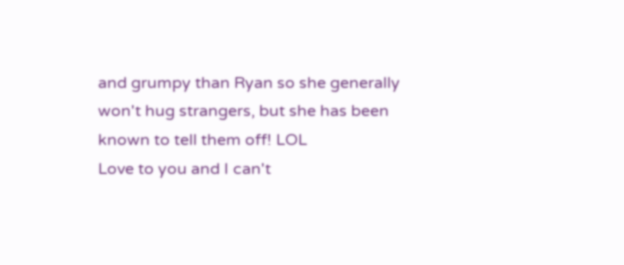and grumpy than Ryan so she generally won't hug strangers, but she has been known to tell them off! LOL
Love to you and I can't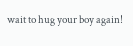wait to hug your boy again!